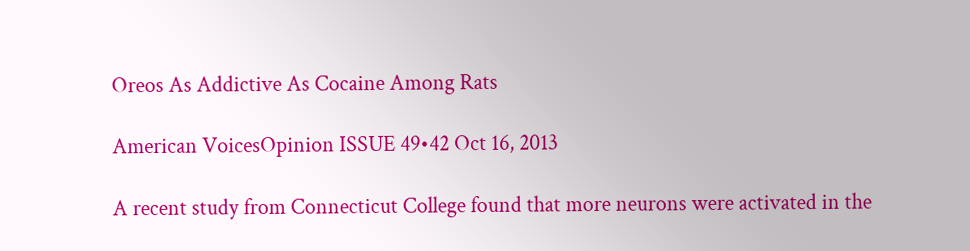Oreos As Addictive As Cocaine Among Rats

American VoicesOpinion ISSUE 49•42 Oct 16, 2013

A recent study from Connecticut College found that more neurons were activated in the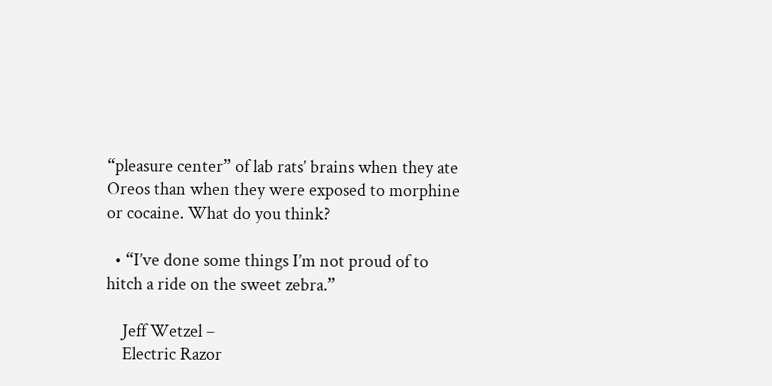“pleasure center” of lab rats’ brains when they ate Oreos than when they were exposed to morphine or cocaine. What do you think?

  • “I’ve done some things I’m not proud of to hitch a ride on the sweet zebra.”

    Jeff Wetzel –
    Electric Razor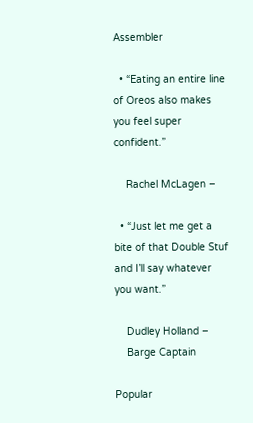Assembler

  • “Eating an entire line of Oreos also makes you feel super confident.”

    Rachel McLagen –

  • “Just let me get a bite of that Double Stuf and I’ll say whatever you want.”

    Dudley Holland –
    Barge Captain

Popular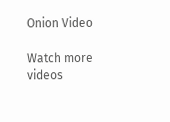Onion Video

Watch more videos